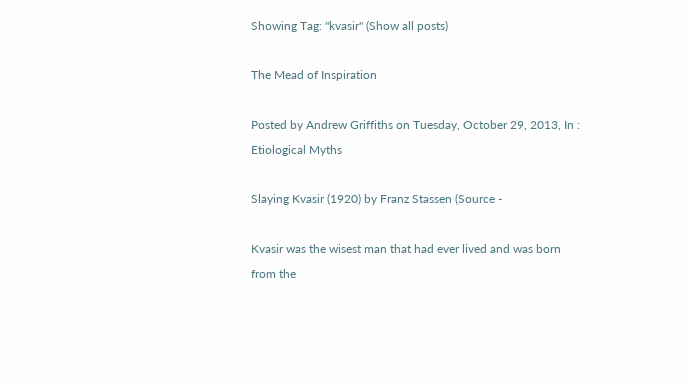Showing Tag: "kvasir" (Show all posts)

The Mead of Inspiration

Posted by Andrew Griffiths on Tuesday, October 29, 2013, In : Etiological Myths

Slaying Kvasir (1920) by Franz Stassen (Source -

Kvasir was the wisest man that had ever lived and was born from the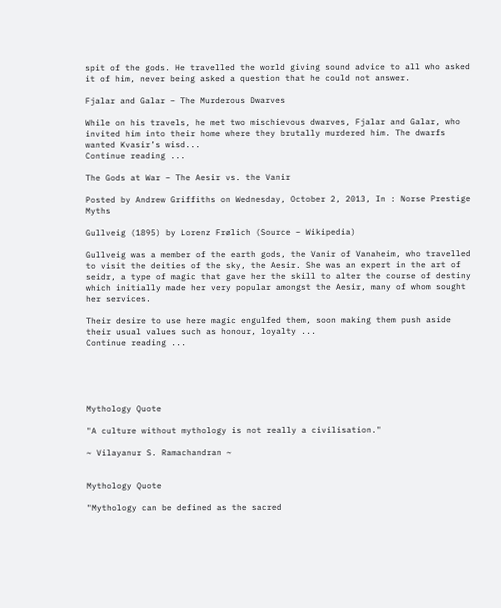spit of the gods. He travelled the world giving sound advice to all who asked it of him, never being asked a question that he could not answer.

Fjalar and Galar – The Murderous Dwarves

While on his travels, he met two mischievous dwarves, Fjalar and Galar, who invited him into their home where they brutally murdered him. The dwarfs wanted Kvasir’s wisd...
Continue reading ...

The Gods at War – The Aesir vs. the Vanir

Posted by Andrew Griffiths on Wednesday, October 2, 2013, In : Norse Prestige Myths

Gullveig (1895) by Lorenz Frølich (Source – Wikipedia)

Gullveig was a member of the earth gods, the Vanir of Vanaheim, who travelled to visit the deities of the sky, the Aesir. She was an expert in the art of seidr, a type of magic that gave her the skill to alter the course of destiny which initially made her very popular amongst the Aesir, many of whom sought her services.

Their desire to use here magic engulfed them, soon making them push aside their usual values such as honour, loyalty ...
Continue reading ...





Mythology Quote

"A culture without mythology is not really a civilisation."

~ Vilayanur S. Ramachandran ~


Mythology Quote

"Mythology can be defined as the sacred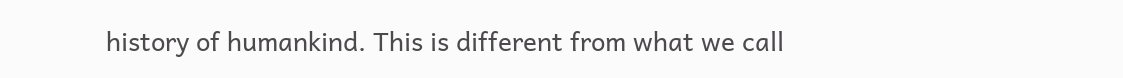history of humankind. This is different from what we call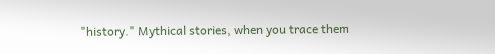"history." Mythical stories, when you trace them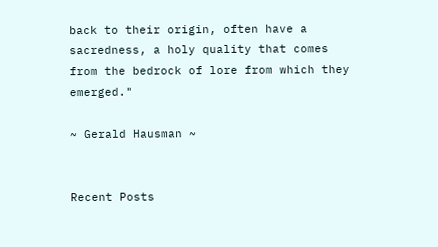back to their origin, often have a sacredness, a holy quality that comes from the bedrock of lore from which they emerged."

~ Gerald Hausman ~


Recent Posts